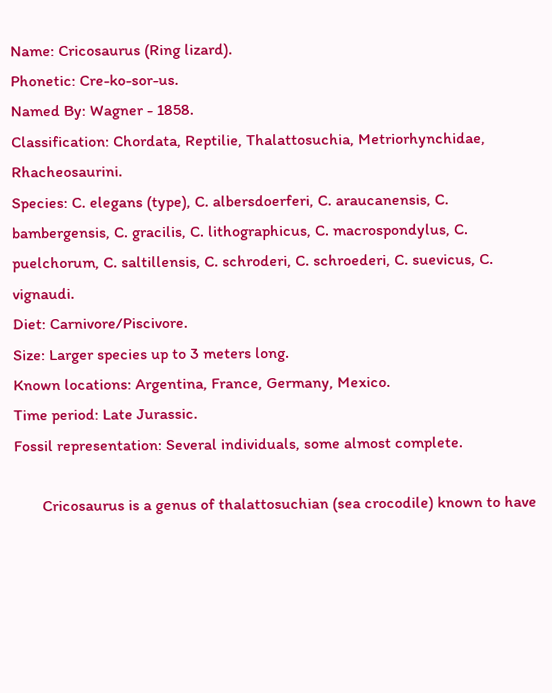Name: Cricosaurus (Ring lizard).
Phonetic: Cre-ko-sor-us.
Named By: Wagner - 1858.
Classification: Chordata, Reptilie, Thalattosuchia, Metriorhynchidae, Rhacheosaurini.
Species: C. elegans (type), C. albersdoerferi, C. araucanensis, C. bambergensis, C. gracilis, C. lithographicus, C. macrospondylus, C. puelchorum, C. saltillensis, C. schroderi, C. schroederi, C. suevicus, C. vignaudi.
Diet: Carnivore/Piscivore.
Size: Larger species up to 3 meters long.
Known locations: Argentina, France, Germany, Mexico.
Time period: Late Jurassic.
Fossil representation: Several individuals, some almost complete.

       Cricosaurus is a genus of thalattosuchian (sea crocodile) known to have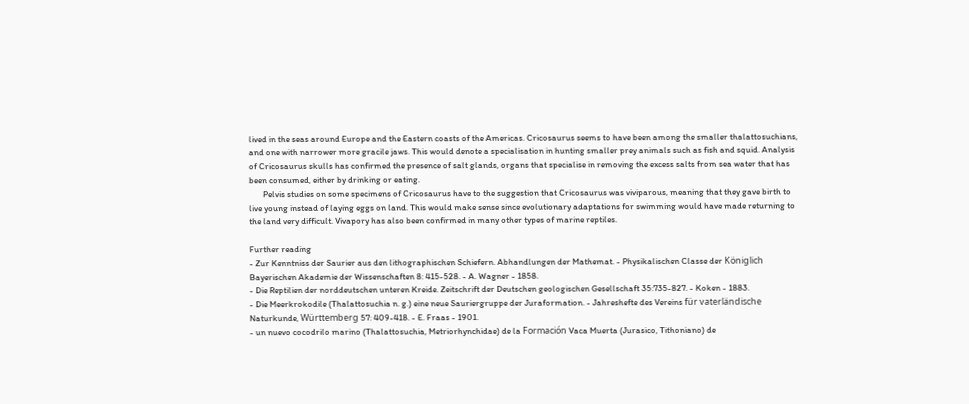lived in the seas around Europe and the Eastern coasts of the Americas. Cricosaurus seems to have been among the smaller thalattosuchians, and one with narrower more gracile jaws. This would denote a specialisation in hunting smaller prey animals such as fish and squid. Analysis of Cricosaurus skulls has confirmed the presence of salt glands, organs that specialise in removing the excess salts from sea water that has been consumed, either by drinking or eating.
       Pelvis studies on some specimens of Cricosaurus have to the suggestion that Cricosaurus was viviparous, meaning that they gave birth to live young instead of laying eggs on land. This would make sense since evolutionary adaptations for swimming would have made returning to the land very difficult. Vivapory has also been confirmed in many other types of marine reptiles.

Further reading
- Zur Kenntniss der Saurier aus den lithographischen Schiefern. Abhandlungen der Mathemat. - Physikalischen Classe der Königlich Bayerischen Akademie der Wissenschaften 8: 415-528. - A. Wagner - 1858.
- Die Reptilien der norddeutschen unteren Kreide. Zeitschrift der Deutschen geologischen Gesellschaft 35:735-827. - Koken - 1883.
- Die Meerkrokodile (Thalattosuchia n. g.) eine neue Sauriergruppe der Juraformation. - Jahreshefte des Vereins für vaterländische Naturkunde, Württemberg 57: 409-418. - E. Fraas - 1901.
- un nuevo cocodrilo marino (Thalattosuchia, Metriorhynchidae) de la Formación Vaca Muerta (Jurasico, Tithoniano) de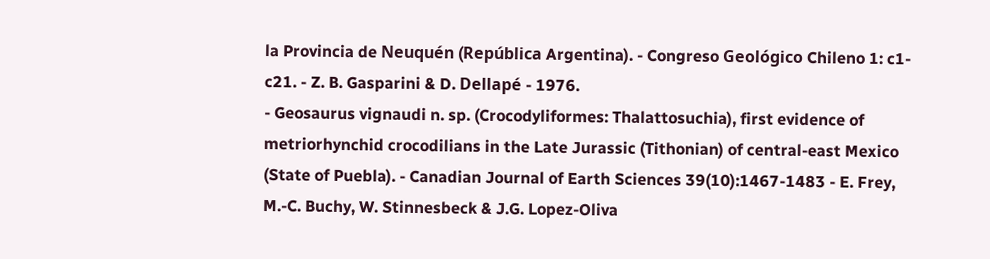la Provincia de Neuquén (República Argentina). - Congreso Geológico Chileno 1: c1-c21. - Z. B. Gasparini & D. Dellapé - 1976.
- Geosaurus vignaudi n. sp. (Crocodyliformes: Thalattosuchia), first evidence of metriorhynchid crocodilians in the Late Jurassic (Tithonian) of central-east Mexico (State of Puebla). - Canadian Journal of Earth Sciences 39(10):1467-1483 - E. Frey, M.-C. Buchy, W. Stinnesbeck & J.G. Lopez-Oliva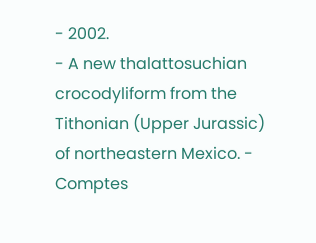- 2002.
- A new thalattosuchian crocodyliform from the Tithonian (Upper Jurassic) of northeastern Mexico. - Comptes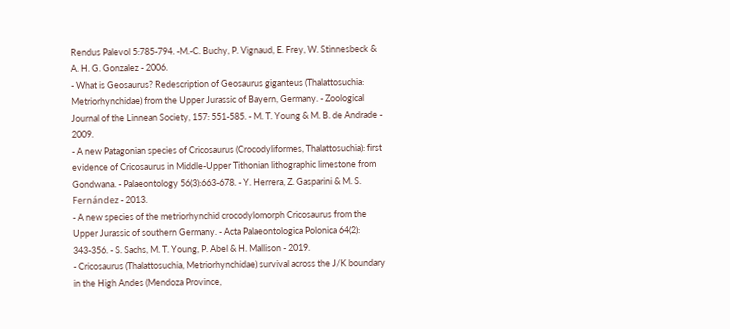Rendus Palevol 5:785-794. -M.-C. Buchy, P. Vignaud, E. Frey, W. Stinnesbeck & A. H. G. Gonzalez - 2006.
- What is Geosaurus? Redescription of Geosaurus giganteus (Thalattosuchia: Metriorhynchidae) from the Upper Jurassic of Bayern, Germany. - Zoological Journal of the Linnean Society, 157: 551-585. - M. T. Young & M. B. de Andrade - 2009.
- A new Patagonian species of Cricosaurus (Crocodyliformes, Thalattosuchia): first evidence of Cricosaurus in Middle-Upper Tithonian lithographic limestone from Gondwana. - Palaeontology 56(3):663-678. - Y. Herrera, Z. Gasparini & M. S. Fernández - 2013.
- A new species of the metriorhynchid crocodylomorph Cricosaurus from the Upper Jurassic of southern Germany. - Acta Palaeontologica Polonica 64(2): 343-356. - S. Sachs, M. T. Young, P. Abel & H. Mallison - 2019.
- Cricosaurus (Thalattosuchia, Metriorhynchidae) survival across the J/K boundary in the High Andes (Mendoza Province,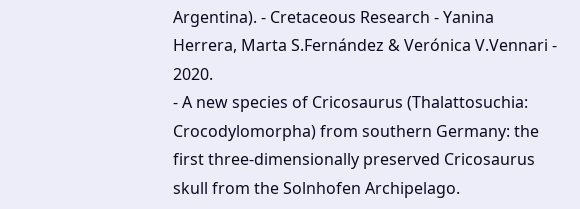Argentina). - Cretaceous Research - Yanina Herrera, Marta S.Fernández & Verónica V.Vennari - 2020.
- A new species of Cricosaurus (Thalattosuchia: Crocodylomorpha) from southern Germany: the first three-dimensionally preserved Cricosaurus skull from the Solnhofen Archipelago.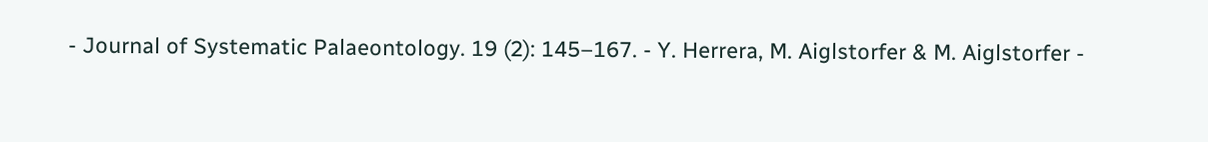- Journal of Systematic Palaeontology. 19 (2): 145–167. - Y. Herrera, M. Aiglstorfer & M. Aiglstorfer -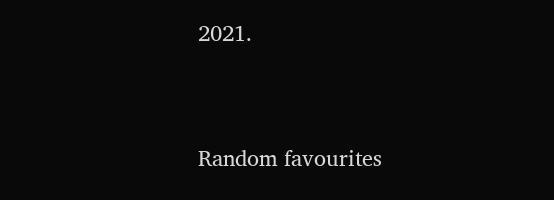2021.


Random favourites